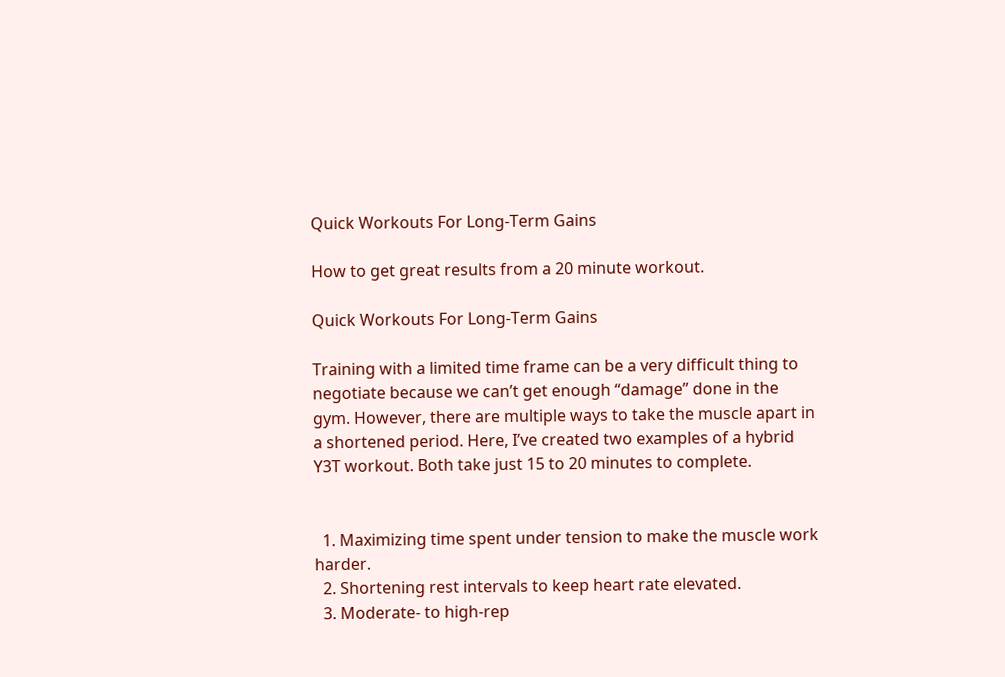Quick Workouts For Long-Term Gains

How to get great results from a 20 minute workout.

Quick Workouts For Long-Term Gains

Training with a limited time frame can be a very difficult thing to negotiate because we can’t get enough “damage” done in the gym. However, there are multiple ways to take the muscle apart in a shortened period. Here, I’ve created two examples of a hybrid Y3T workout. Both take just 15 to 20 minutes to complete.


  1. Maximizing time spent under tension to make the muscle work harder.
  2. Shortening rest intervals to keep heart rate elevated.
  3. Moderate- to high-rep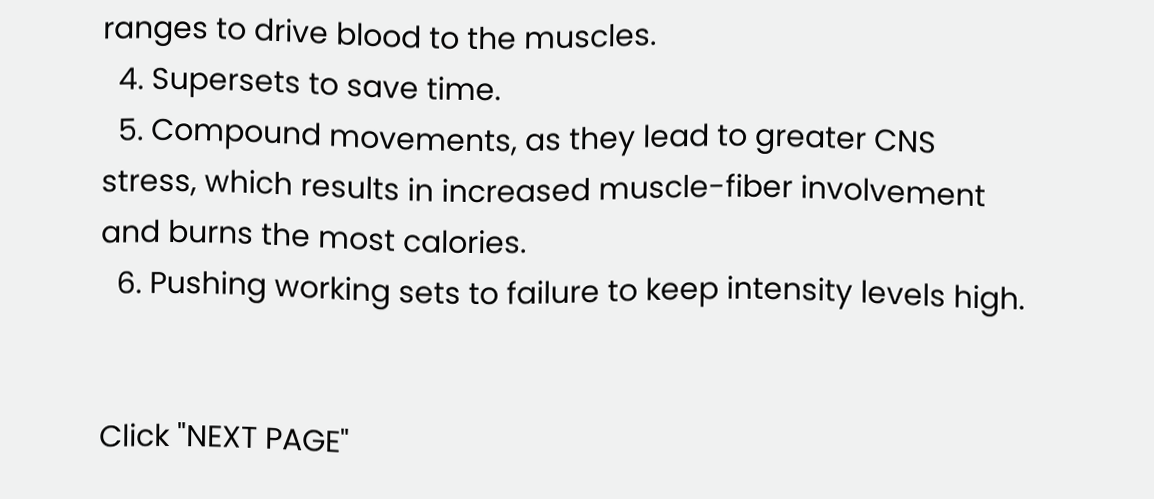ranges to drive blood to the muscles.
  4. Supersets to save time.
  5. Compound movements, as they lead to greater CNS stress, which results in increased muscle-fiber involvement and burns the most calories.
  6. Pushing working sets to failure to keep intensity levels high.


Click "NEXT PAGE"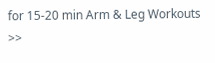for 15-20 min Arm & Leg Workouts >>